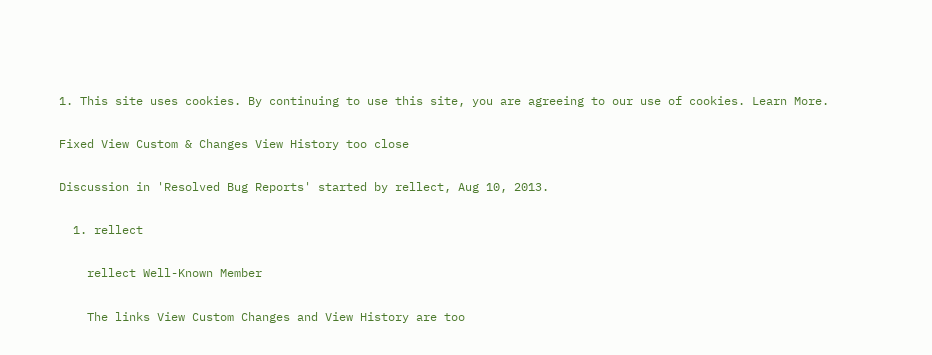1. This site uses cookies. By continuing to use this site, you are agreeing to our use of cookies. Learn More.

Fixed View Custom & Changes View History too close

Discussion in 'Resolved Bug Reports' started by rellect, Aug 10, 2013.

  1. rellect

    rellect Well-Known Member

    The links View Custom Changes and View History are too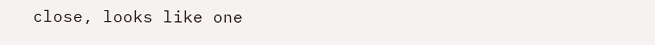close, looks like one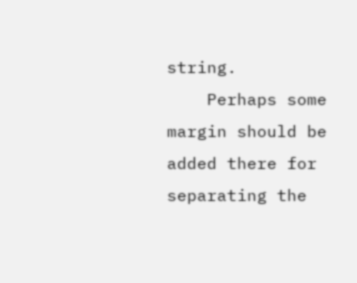string.
    Perhaps some margin should be added there for separating the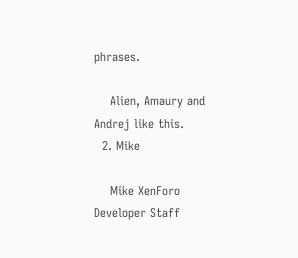phrases.

    Alien, Amaury and Andrej like this.
  2. Mike

    Mike XenForo Developer Staff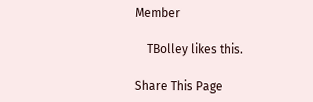Member

    TBolley likes this.

Share This Page